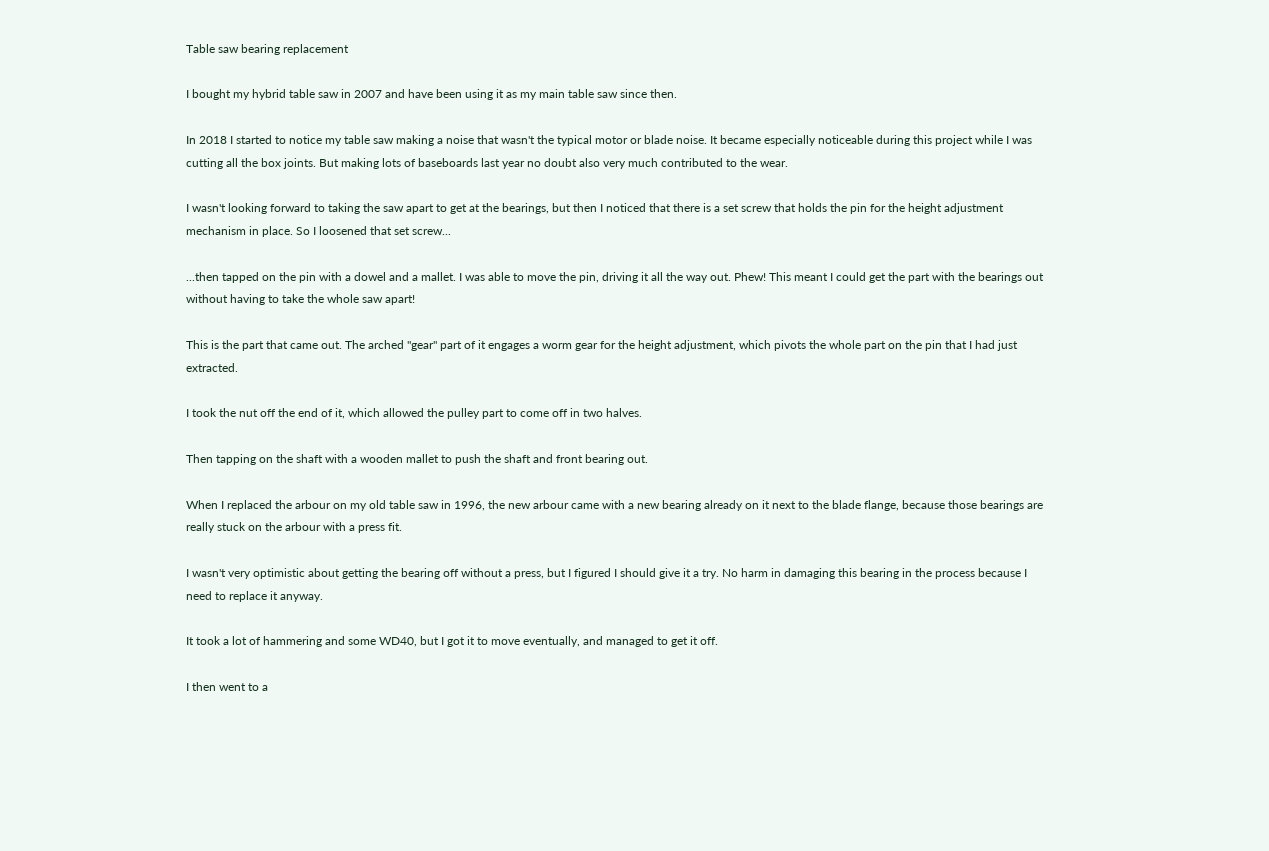Table saw bearing replacement

I bought my hybrid table saw in 2007 and have been using it as my main table saw since then.

In 2018 I started to notice my table saw making a noise that wasn't the typical motor or blade noise. It became especially noticeable during this project while I was cutting all the box joints. But making lots of baseboards last year no doubt also very much contributed to the wear.

I wasn't looking forward to taking the saw apart to get at the bearings, but then I noticed that there is a set screw that holds the pin for the height adjustment mechanism in place. So I loosened that set screw...

...then tapped on the pin with a dowel and a mallet. I was able to move the pin, driving it all the way out. Phew! This meant I could get the part with the bearings out without having to take the whole saw apart!

This is the part that came out. The arched "gear" part of it engages a worm gear for the height adjustment, which pivots the whole part on the pin that I had just extracted.

I took the nut off the end of it, which allowed the pulley part to come off in two halves.

Then tapping on the shaft with a wooden mallet to push the shaft and front bearing out.

When I replaced the arbour on my old table saw in 1996, the new arbour came with a new bearing already on it next to the blade flange, because those bearings are really stuck on the arbour with a press fit.

I wasn't very optimistic about getting the bearing off without a press, but I figured I should give it a try. No harm in damaging this bearing in the process because I need to replace it anyway.

It took a lot of hammering and some WD40, but I got it to move eventually, and managed to get it off.

I then went to a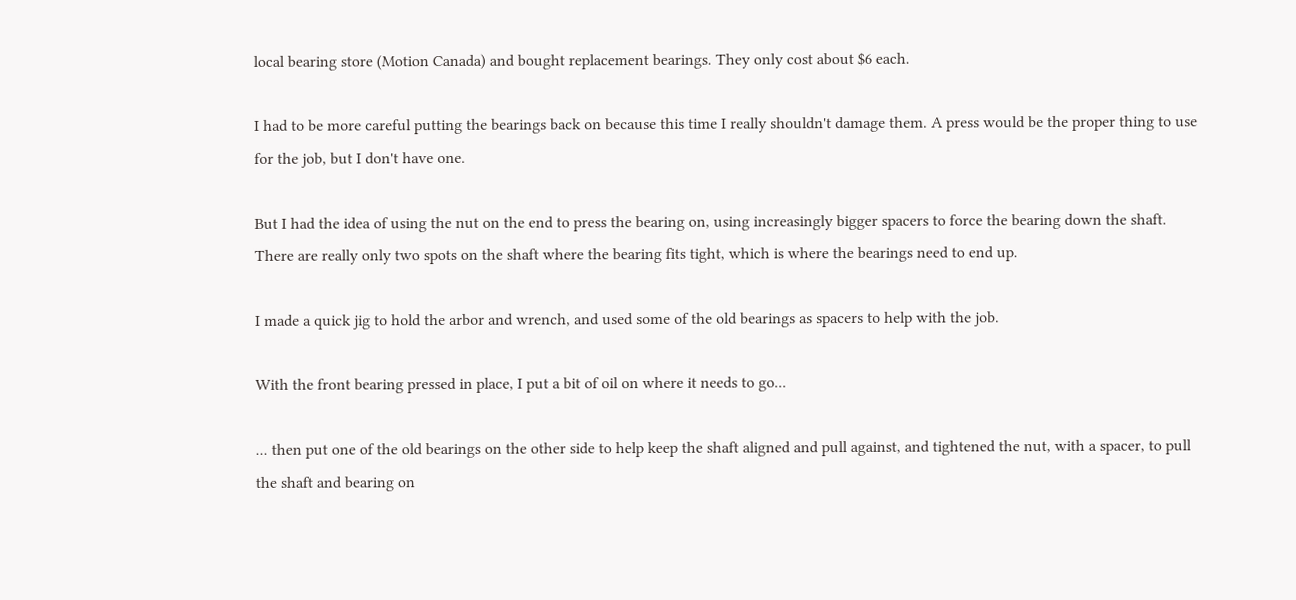local bearing store (Motion Canada) and bought replacement bearings. They only cost about $6 each.

I had to be more careful putting the bearings back on because this time I really shouldn't damage them. A press would be the proper thing to use for the job, but I don't have one.

But I had the idea of using the nut on the end to press the bearing on, using increasingly bigger spacers to force the bearing down the shaft. There are really only two spots on the shaft where the bearing fits tight, which is where the bearings need to end up.

I made a quick jig to hold the arbor and wrench, and used some of the old bearings as spacers to help with the job.

With the front bearing pressed in place, I put a bit of oil on where it needs to go...

... then put one of the old bearings on the other side to help keep the shaft aligned and pull against, and tightened the nut, with a spacer, to pull the shaft and bearing on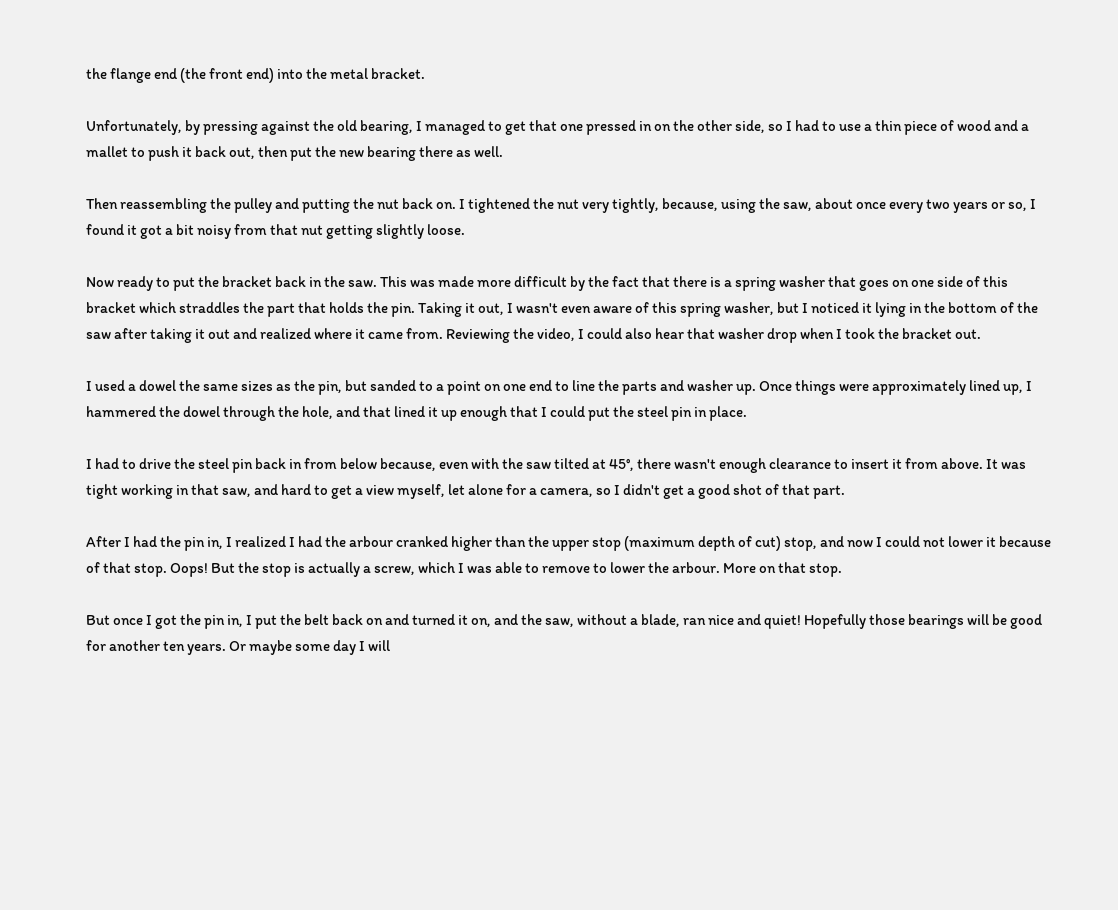the flange end (the front end) into the metal bracket.

Unfortunately, by pressing against the old bearing, I managed to get that one pressed in on the other side, so I had to use a thin piece of wood and a mallet to push it back out, then put the new bearing there as well.

Then reassembling the pulley and putting the nut back on. I tightened the nut very tightly, because, using the saw, about once every two years or so, I found it got a bit noisy from that nut getting slightly loose.

Now ready to put the bracket back in the saw. This was made more difficult by the fact that there is a spring washer that goes on one side of this bracket which straddles the part that holds the pin. Taking it out, I wasn't even aware of this spring washer, but I noticed it lying in the bottom of the saw after taking it out and realized where it came from. Reviewing the video, I could also hear that washer drop when I took the bracket out.

I used a dowel the same sizes as the pin, but sanded to a point on one end to line the parts and washer up. Once things were approximately lined up, I hammered the dowel through the hole, and that lined it up enough that I could put the steel pin in place.

I had to drive the steel pin back in from below because, even with the saw tilted at 45°, there wasn't enough clearance to insert it from above. It was tight working in that saw, and hard to get a view myself, let alone for a camera, so I didn't get a good shot of that part.

After I had the pin in, I realized I had the arbour cranked higher than the upper stop (maximum depth of cut) stop, and now I could not lower it because of that stop. Oops! But the stop is actually a screw, which I was able to remove to lower the arbour. More on that stop.

But once I got the pin in, I put the belt back on and turned it on, and the saw, without a blade, ran nice and quiet! Hopefully those bearings will be good for another ten years. Or maybe some day I will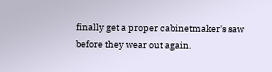finally get a proper cabinetmaker's saw before they wear out again.